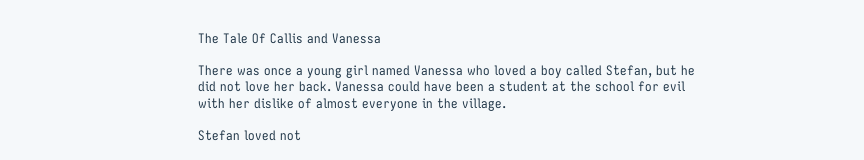The Tale Of Callis and Vanessa

There was once a young girl named Vanessa who loved a boy called Stefan, but he did not love her back. Vanessa could have been a student at the school for evil with her dislike of almost everyone in the village.

Stefan loved not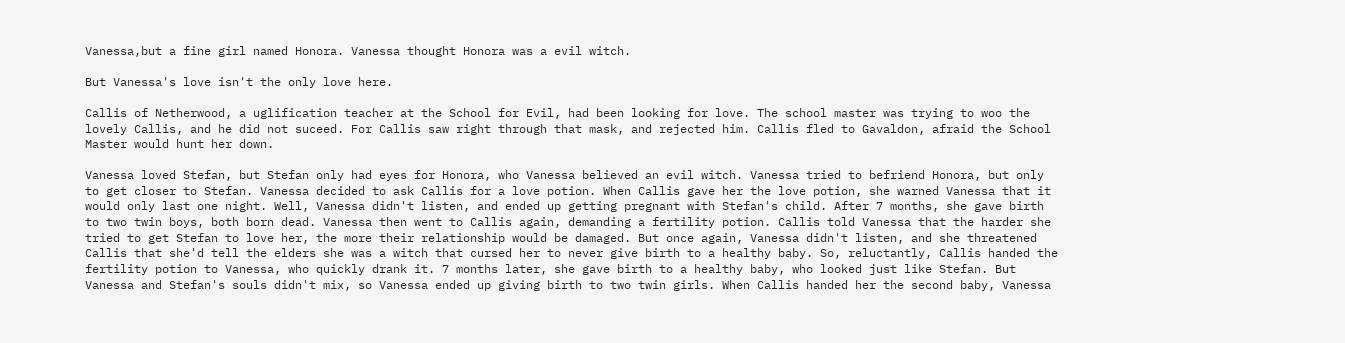Vanessa,but a fine girl named Honora. Vanessa thought Honora was a evil witch.

But Vanessa's love isn't the only love here.

Callis of Netherwood, a uglification teacher at the School for Evil, had been looking for love. The school master was trying to woo the lovely Callis, and he did not suceed. For Callis saw right through that mask, and rejected him. Callis fled to Gavaldon, afraid the School Master would hunt her down.

Vanessa loved Stefan, but Stefan only had eyes for Honora, who Vanessa believed an evil witch. Vanessa tried to befriend Honora, but only to get closer to Stefan. Vanessa decided to ask Callis for a love potion. When Callis gave her the love potion, she warned Vanessa that it would only last one night. Well, Vanessa didn't listen, and ended up getting pregnant with Stefan's child. After 7 months, she gave birth to two twin boys, both born dead. Vanessa then went to Callis again, demanding a fertility potion. Callis told Vanessa that the harder she tried to get Stefan to love her, the more their relationship would be damaged. But once again, Vanessa didn't listen, and she threatened Callis that she'd tell the elders she was a witch that cursed her to never give birth to a healthy baby. So, reluctantly, Callis handed the fertility potion to Vanessa, who quickly drank it. 7 months later, she gave birth to a healthy baby, who looked just like Stefan. But Vanessa and Stefan's souls didn't mix, so Vanessa ended up giving birth to two twin girls. When Callis handed her the second baby, Vanessa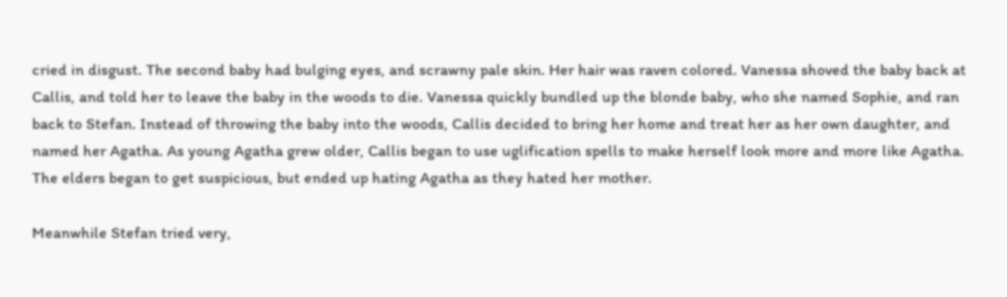cried in disgust. The second baby had bulging eyes, and scrawny pale skin. Her hair was raven colored. Vanessa shoved the baby back at Callis, and told her to leave the baby in the woods to die. Vanessa quickly bundled up the blonde baby, who she named Sophie, and ran back to Stefan. Instead of throwing the baby into the woods, Callis decided to bring her home and treat her as her own daughter, and named her Agatha. As young Agatha grew older, Callis began to use uglification spells to make herself look more and more like Agatha. The elders began to get suspicious, but ended up hating Agatha as they hated her mother.

Meanwhile Stefan tried very,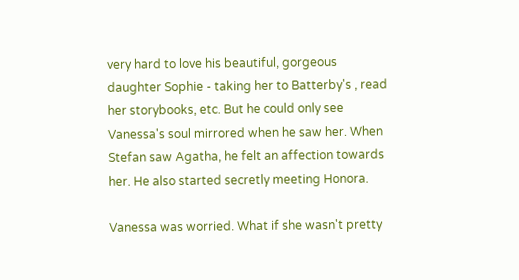very hard to love his beautiful, gorgeous daughter Sophie - taking her to Batterby's , read her storybooks, etc. But he could only see Vanessa's soul mirrored when he saw her. When Stefan saw Agatha, he felt an affection towards her. He also started secretly meeting Honora.

Vanessa was worried. What if she wasn't pretty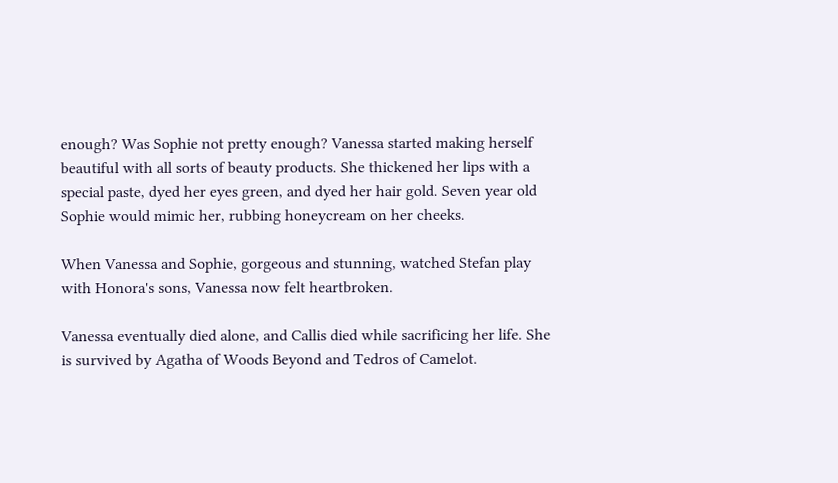enough? Was Sophie not pretty enough? Vanessa started making herself beautiful with all sorts of beauty products. She thickened her lips with a special paste, dyed her eyes green, and dyed her hair gold. Seven year old Sophie would mimic her, rubbing honeycream on her cheeks.

When Vanessa and Sophie, gorgeous and stunning, watched Stefan play with Honora's sons, Vanessa now felt heartbroken.

Vanessa eventually died alone, and Callis died while sacrificing her life. She is survived by Agatha of Woods Beyond and Tedros of Camelot.